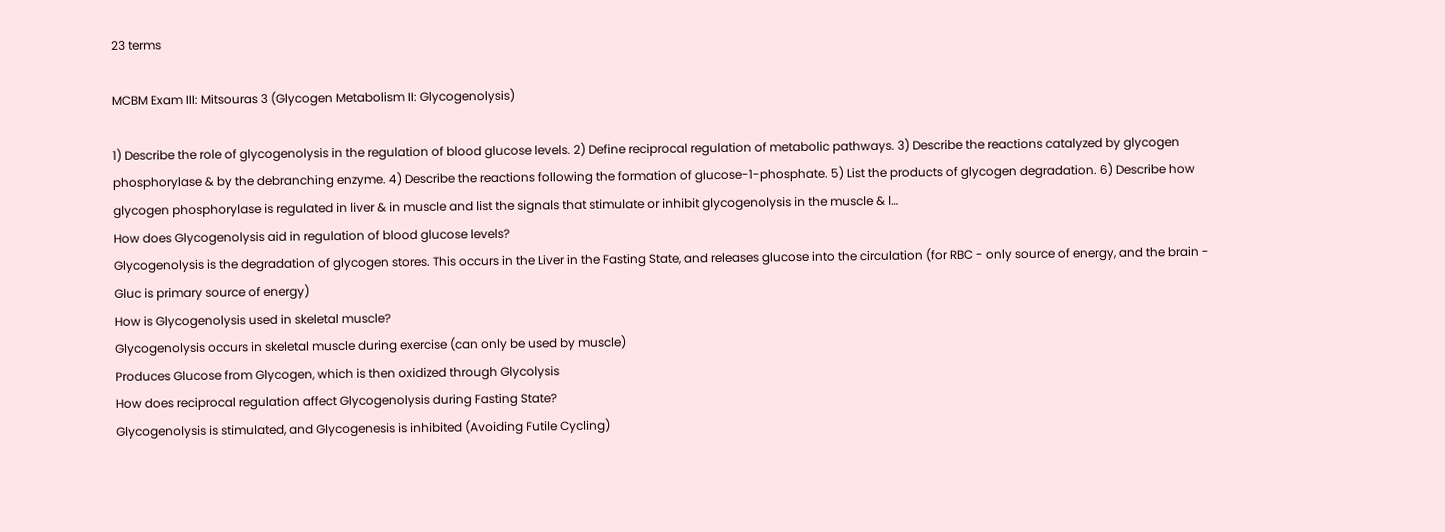23 terms

MCBM Exam III: Mitsouras 3 (Glycogen Metabolism II: Glycogenolysis)

1) Describe the role of glycogenolysis in the regulation of blood glucose levels. 2) Define reciprocal regulation of metabolic pathways. 3) Describe the reactions catalyzed by glycogen phosphorylase & by the debranching enzyme. 4) Describe the reactions following the formation of glucose-1-phosphate. 5) List the products of glycogen degradation. 6) Describe how glycogen phosphorylase is regulated in liver & in muscle and list the signals that stimulate or inhibit glycogenolysis in the muscle & l…
How does Glycogenolysis aid in regulation of blood glucose levels?
Glycogenolysis is the degradation of glycogen stores. This occurs in the Liver in the Fasting State, and releases glucose into the circulation (for RBC - only source of energy, and the brain - Gluc is primary source of energy)
How is Glycogenolysis used in skeletal muscle?
Glycogenolysis occurs in skeletal muscle during exercise (can only be used by muscle)
Produces Glucose from Glycogen, which is then oxidized through Glycolysis
How does reciprocal regulation affect Glycogenolysis during Fasting State?
Glycogenolysis is stimulated, and Glycogenesis is inhibited (Avoiding Futile Cycling)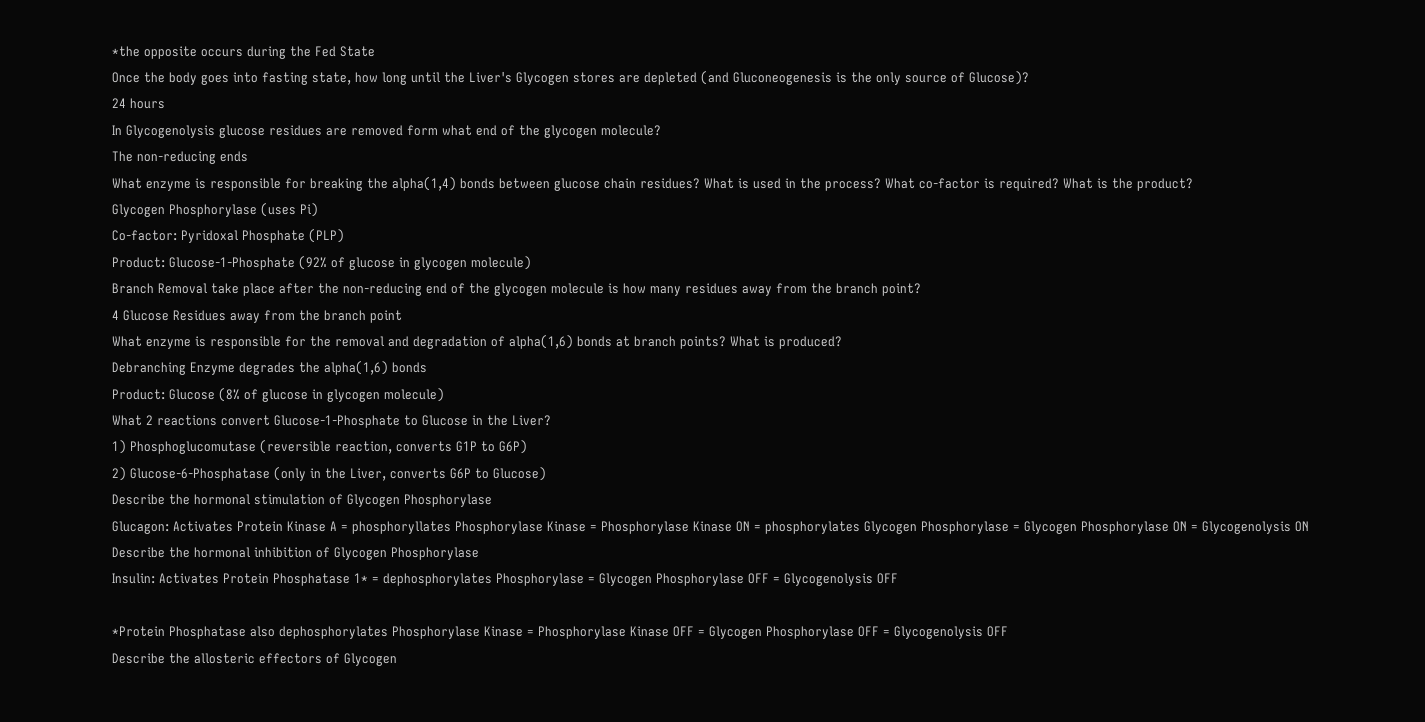*the opposite occurs during the Fed State
Once the body goes into fasting state, how long until the Liver's Glycogen stores are depleted (and Gluconeogenesis is the only source of Glucose)?
24 hours
In Glycogenolysis glucose residues are removed form what end of the glycogen molecule?
The non-reducing ends
What enzyme is responsible for breaking the alpha(1,4) bonds between glucose chain residues? What is used in the process? What co-factor is required? What is the product?
Glycogen Phosphorylase (uses Pi)
Co-factor: Pyridoxal Phosphate (PLP)
Product: Glucose-1-Phosphate (92% of glucose in glycogen molecule)
Branch Removal take place after the non-reducing end of the glycogen molecule is how many residues away from the branch point?
4 Glucose Residues away from the branch point
What enzyme is responsible for the removal and degradation of alpha(1,6) bonds at branch points? What is produced?
Debranching Enzyme degrades the alpha(1,6) bonds
Product: Glucose (8% of glucose in glycogen molecule)
What 2 reactions convert Glucose-1-Phosphate to Glucose in the Liver?
1) Phosphoglucomutase (reversible reaction, converts G1P to G6P)
2) Glucose-6-Phosphatase (only in the Liver, converts G6P to Glucose)
Describe the hormonal stimulation of Glycogen Phosphorylase
Glucagon: Activates Protein Kinase A = phosphoryllates Phosphorylase Kinase = Phosphorylase Kinase ON = phosphorylates Glycogen Phosphorylase = Glycogen Phosphorylase ON = Glycogenolysis ON
Describe the hormonal inhibition of Glycogen Phosphorylase
Insulin: Activates Protein Phosphatase 1* = dephosphorylates Phosphorylase = Glycogen Phosphorylase OFF = Glycogenolysis OFF

*Protein Phosphatase also dephosphorylates Phosphorylase Kinase = Phosphorylase Kinase OFF = Glycogen Phosphorylase OFF = Glycogenolysis OFF
Describe the allosteric effectors of Glycogen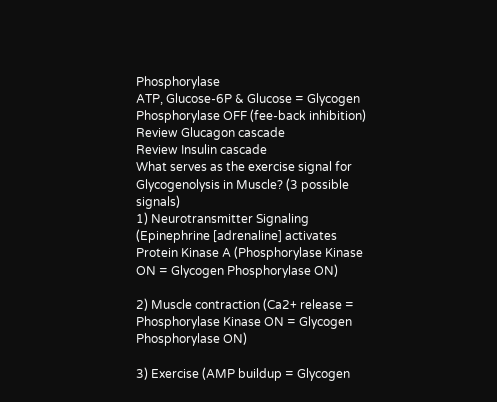Phosphorylase
ATP, Glucose-6P & Glucose = Glycogen Phosphorylase OFF (fee-back inhibition)
Review Glucagon cascade
Review Insulin cascade
What serves as the exercise signal for Glycogenolysis in Muscle? (3 possible signals)
1) Neurotransmitter Signaling (Epinephrine [adrenaline] activates Protein Kinase A (Phosphorylase Kinase ON = Glycogen Phosphorylase ON)

2) Muscle contraction (Ca2+ release = Phosphorylase Kinase ON = Glycogen Phosphorylase ON)

3) Exercise (AMP buildup = Glycogen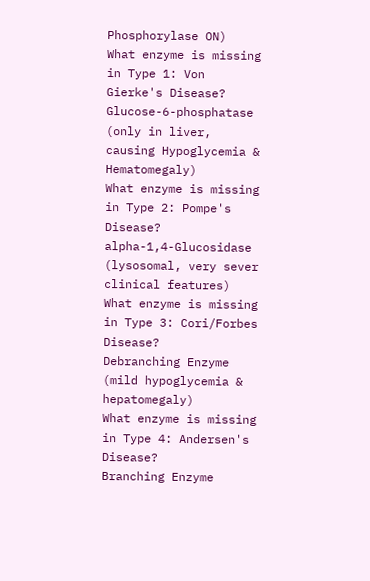Phosphorylase ON)
What enzyme is missing in Type 1: Von Gierke's Disease?
Glucose-6-phosphatase (only in liver, causing Hypoglycemia & Hematomegaly)
What enzyme is missing in Type 2: Pompe's Disease?
alpha-1,4-Glucosidase (lysosomal, very sever clinical features)
What enzyme is missing in Type 3: Cori/Forbes Disease?
Debranching Enzyme (mild hypoglycemia & hepatomegaly)
What enzyme is missing in Type 4: Andersen's Disease?
Branching Enzyme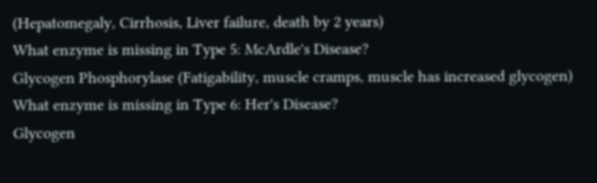(Hepatomegaly, Cirrhosis, Liver failure, death by 2 years)
What enzyme is missing in Type 5: McArdle's Disease?
Glycogen Phosphorylase (Fatigability, muscle cramps, muscle has increased glycogen)
What enzyme is missing in Type 6: Her's Disease?
Glycogen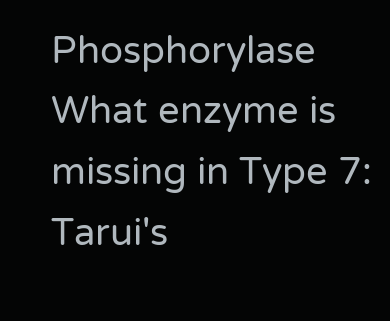Phosphorylase
What enzyme is missing in Type 7: Tarui's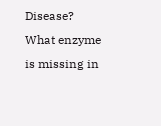Disease?
What enzyme is missing in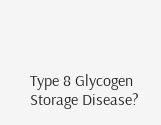Type 8 Glycogen Storage Disease?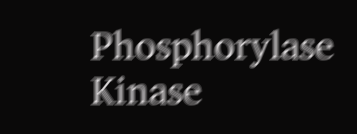Phosphorylase Kinase